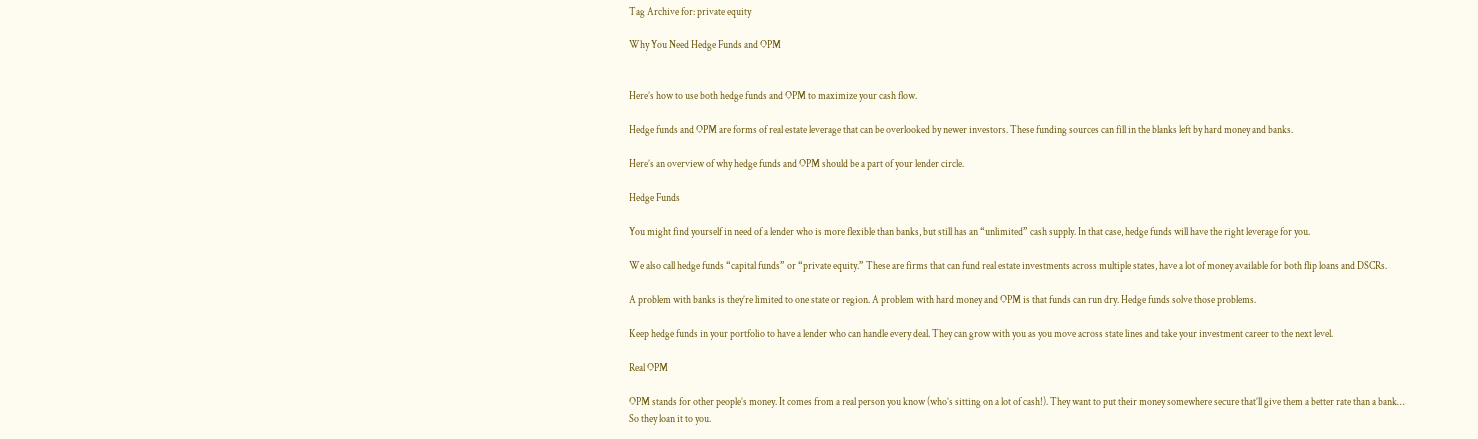Tag Archive for: private equity

Why You Need Hedge Funds and OPM


Here’s how to use both hedge funds and OPM to maximize your cash flow.

Hedge funds and OPM are forms of real estate leverage that can be overlooked by newer investors. These funding sources can fill in the blanks left by hard money and banks.

Here’s an overview of why hedge funds and OPM should be a part of your lender circle.

Hedge Funds

You might find yourself in need of a lender who is more flexible than banks, but still has an “unlimited” cash supply. In that case, hedge funds will have the right leverage for you.

We also call hedge funds “capital funds” or “private equity.” These are firms that can fund real estate investments across multiple states, have a lot of money available for both flip loans and DSCRs.

A problem with banks is they’re limited to one state or region. A problem with hard money and OPM is that funds can run dry. Hedge funds solve those problems.

Keep hedge funds in your portfolio to have a lender who can handle every deal. They can grow with you as you move across state lines and take your investment career to the next level.

Real OPM

OPM stands for other people’s money. It comes from a real person you know (who’s sitting on a lot of cash!). They want to put their money somewhere secure that’ll give them a better rate than a bank… So they loan it to you.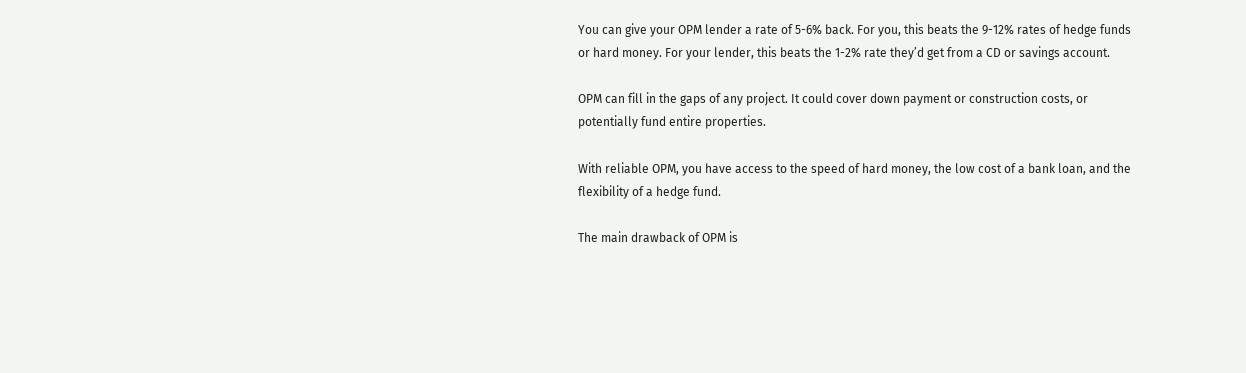You can give your OPM lender a rate of 5-6% back. For you, this beats the 9-12% rates of hedge funds or hard money. For your lender, this beats the 1-2% rate they’d get from a CD or savings account.

OPM can fill in the gaps of any project. It could cover down payment or construction costs, or potentially fund entire properties.

With reliable OPM, you have access to the speed of hard money, the low cost of a bank loan, and the flexibility of a hedge fund.

The main drawback of OPM is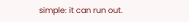simple: it can run out.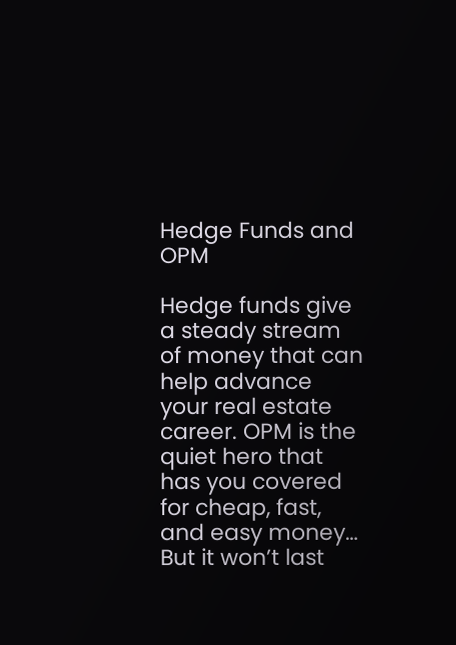Hedge Funds and OPM

Hedge funds give a steady stream of money that can help advance your real estate career. OPM is the quiet hero that has you covered for cheap, fast, and easy money… But it won’t last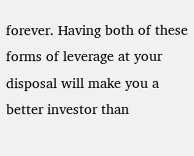forever. Having both of these forms of leverage at your disposal will make you a better investor than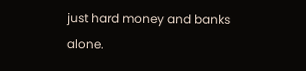just hard money and banks alone.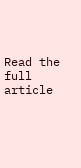Read the full article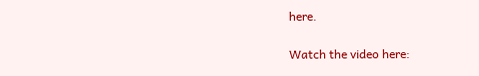here.

Watch the video here: